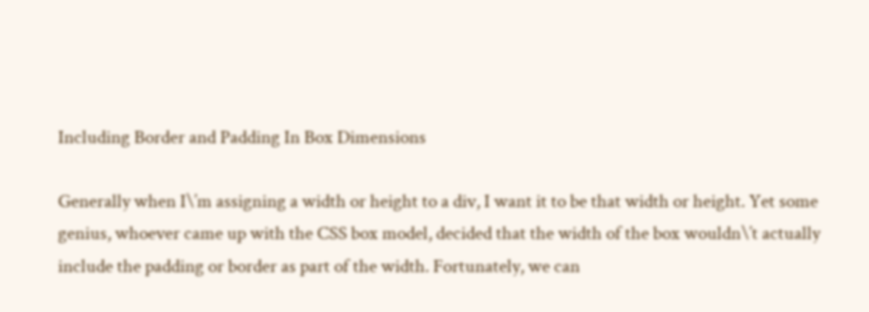Including Border and Padding In Box Dimensions

Generally when I\’m assigning a width or height to a div, I want it to be that width or height. Yet some genius, whoever came up with the CSS box model, decided that the width of the box wouldn\’t actually include the padding or border as part of the width. Fortunately, we can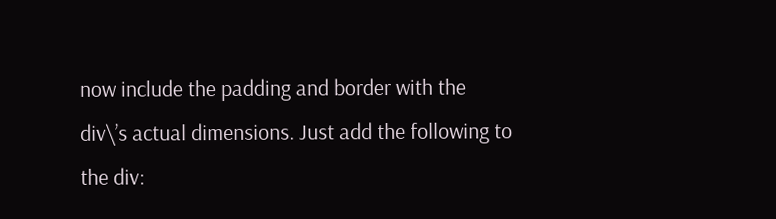now include the padding and border with the div\’s actual dimensions. Just add the following to the div: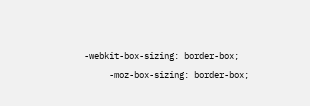-webkit-box-sizing: border-box;
     -moz-box-sizing: border-box;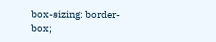box-sizing: border-box;